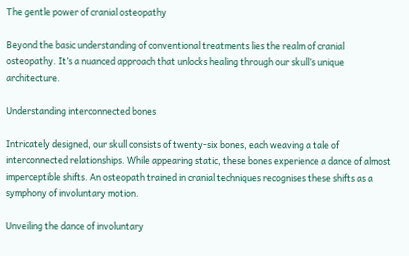The gentle power of cranial osteopathy

Beyond the basic understanding of conventional treatments lies the realm of cranial osteopathy. It’s a nuanced approach that unlocks healing through our skull’s unique architecture.

Understanding interconnected bones

Intricately designed, our skull consists of twenty-six bones, each weaving a tale of interconnected relationships. While appearing static, these bones experience a dance of almost imperceptible shifts. An osteopath trained in cranial techniques recognises these shifts as a symphony of involuntary motion.

Unveiling the dance of involuntary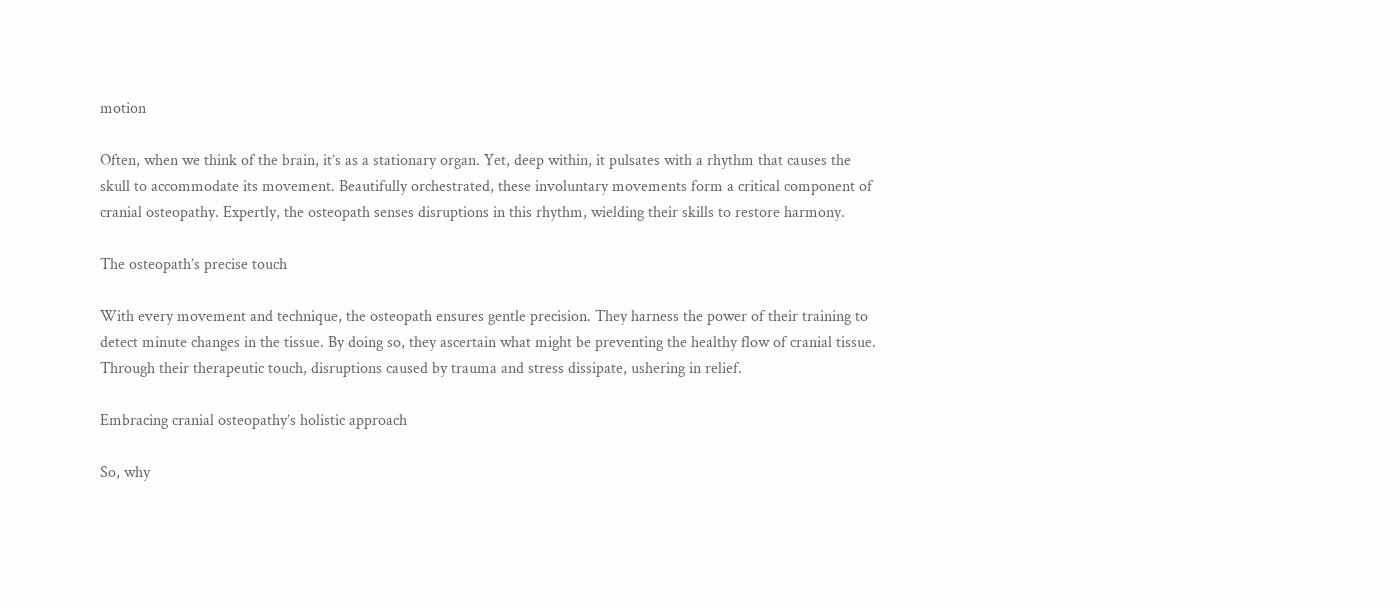motion

Often, when we think of the brain, it’s as a stationary organ. Yet, deep within, it pulsates with a rhythm that causes the skull to accommodate its movement. Beautifully orchestrated, these involuntary movements form a critical component of cranial osteopathy. Expertly, the osteopath senses disruptions in this rhythm, wielding their skills to restore harmony.

The osteopath’s precise touch

With every movement and technique, the osteopath ensures gentle precision. They harness the power of their training to detect minute changes in the tissue. By doing so, they ascertain what might be preventing the healthy flow of cranial tissue. Through their therapeutic touch, disruptions caused by trauma and stress dissipate, ushering in relief.

Embracing cranial osteopathy’s holistic approach

So, why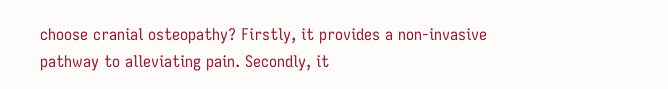choose cranial osteopathy? Firstly, it provides a non-invasive pathway to alleviating pain. Secondly, it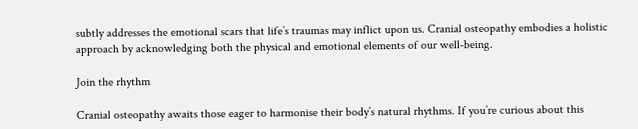subtly addresses the emotional scars that life’s traumas may inflict upon us. Cranial osteopathy embodies a holistic approach by acknowledging both the physical and emotional elements of our well-being.

Join the rhythm

Cranial osteopathy awaits those eager to harmonise their body’s natural rhythms. If you’re curious about this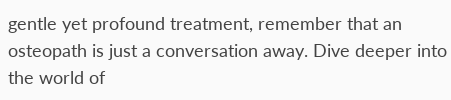gentle yet profound treatment, remember that an osteopath is just a conversation away. Dive deeper into the world of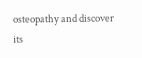osteopathy and discover its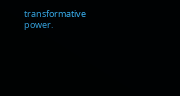transformative power.